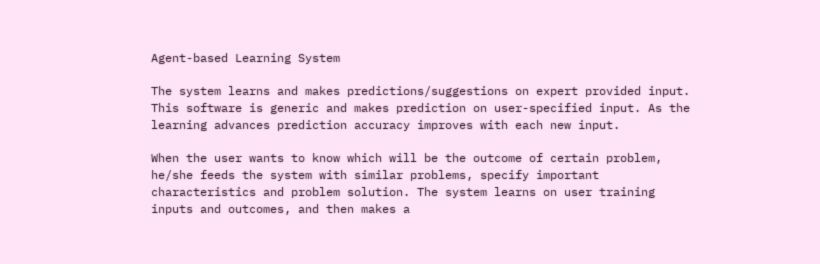Agent-based Learning System

The system learns and makes predictions/suggestions on expert provided input. This software is generic and makes prediction on user-specified input. As the learning advances prediction accuracy improves with each new input.

When the user wants to know which will be the outcome of certain problem, he/she feeds the system with similar problems, specify important characteristics and problem solution. The system learns on user training inputs and outcomes, and then makes a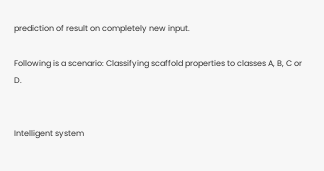prediction of result on completely new input.

Following is a scenario: Classifying scaffold properties to classes A, B, C or D.


Intelligent system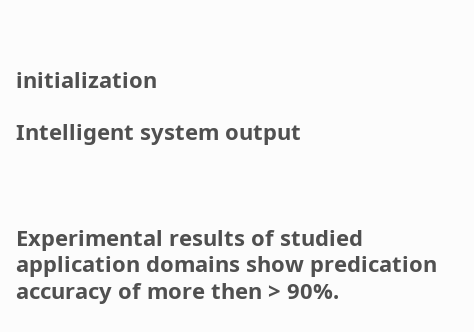initialization

Intelligent system output



Experimental results of studied application domains show predication accuracy of more then > 90%.